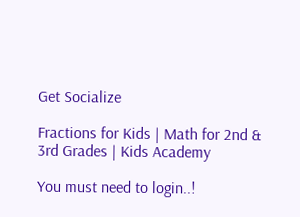Get Socialize

Fractions for Kids | Math for 2nd & 3rd Grades | Kids Academy

You must need to login..!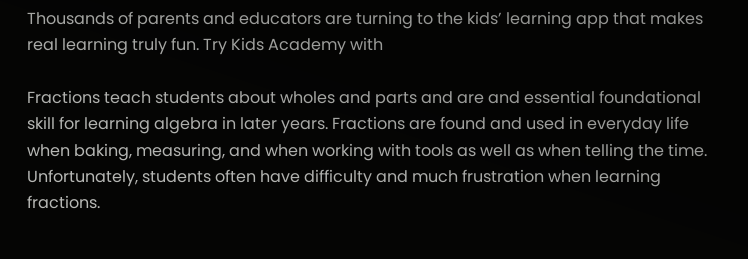Thousands of parents and educators are turning to the kids’ learning app that makes real learning truly fun. Try Kids Academy with

Fractions teach students about wholes and parts and are and essential foundational skill for learning algebra in later years. Fractions are found and used in everyday life when baking, measuring, and when working with tools as well as when telling the time. Unfortunately, students often have difficulty and much frustration when learning fractions.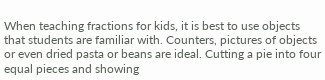When teaching fractions for kids, it is best to use objects that students are familiar with. Counters, pictures of objects or even dried pasta or beans are ideal. Cutting a pie into four equal pieces and showing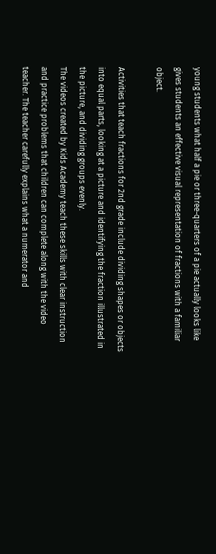young students what half a pie or three-quarters of a pie actually looks like gives students an effective visual representation of fractions with a familiar object.

Activities that teach fractions for 2nd grade include dividing shapes or objects into equal parts, looking at a picture and identifying the fraction illustrated in the picture, and dividing groups evenly.
The videos created by Kids Academy teach these skills with clear instruction and practice problems that children can complete along with the video teacher. The teacher carefully explains what a numerator and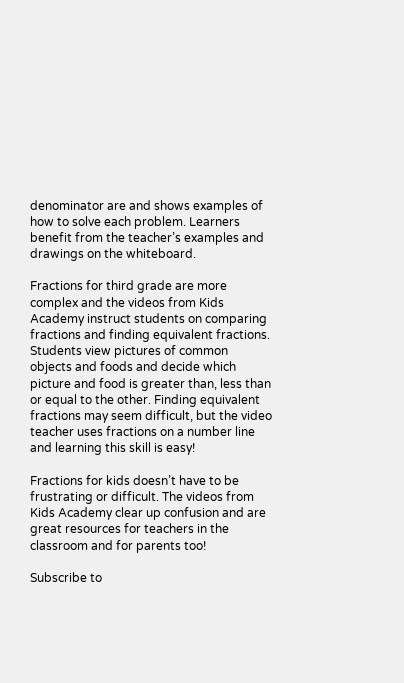denominator are and shows examples of how to solve each problem. Learners benefit from the teacher’s examples and drawings on the whiteboard.

Fractions for third grade are more complex and the videos from Kids Academy instruct students on comparing fractions and finding equivalent fractions. Students view pictures of common objects and foods and decide which picture and food is greater than, less than or equal to the other. Finding equivalent fractions may seem difficult, but the video teacher uses fractions on a number line and learning this skill is easy!

Fractions for kids doesn’t have to be frustrating or difficult. The videos from Kids Academy clear up confusion and are great resources for teachers in the classroom and for parents too!

Subscribe to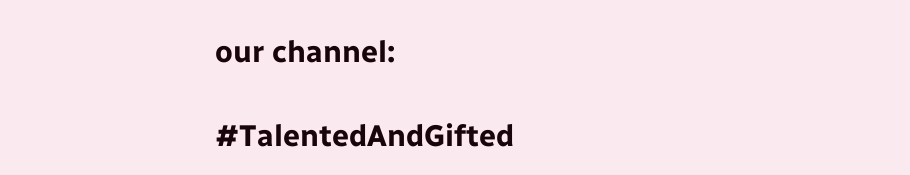our channel:

#TalentedAndGifted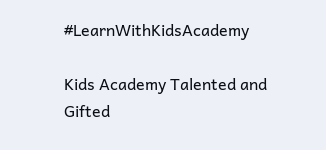#LearnWithKidsAcademy

Kids Academy Talented and Gifted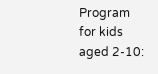Program for kids aged 2-10: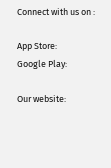Connect with us on :

App Store:
Google Play:

Our website: